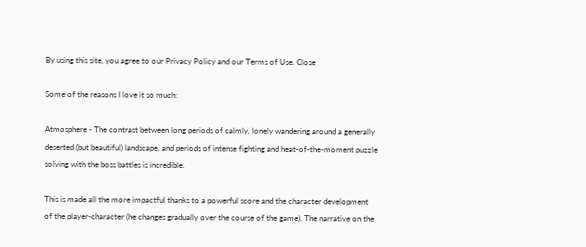By using this site, you agree to our Privacy Policy and our Terms of Use. Close

Some of the reasons I love it so much:

Atmosphere - The contrast between long periods of calmly, lonely wandering around a generally deserted (but beautiful) landscape, and periods of intense fighting and heat-of-the-moment puzzle solving with the boss battles is incredible.

This is made all the more impactful thanks to a powerful score and the character development of the player-character (he changes gradually over the course of the game). The narrative on the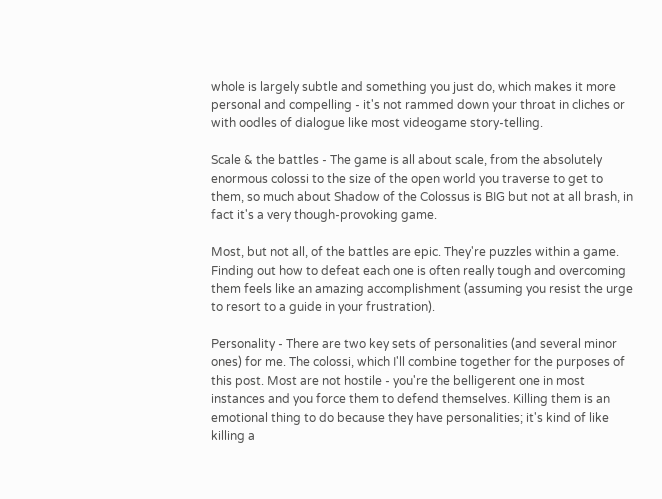whole is largely subtle and something you just do, which makes it more personal and compelling - it's not rammed down your throat in cliches or with oodles of dialogue like most videogame story-telling.

Scale & the battles - The game is all about scale, from the absolutely enormous colossi to the size of the open world you traverse to get to them, so much about Shadow of the Colossus is BIG but not at all brash, in fact it's a very though-provoking game.

Most, but not all, of the battles are epic. They're puzzles within a game. Finding out how to defeat each one is often really tough and overcoming them feels like an amazing accomplishment (assuming you resist the urge to resort to a guide in your frustration).

Personality - There are two key sets of personalities (and several minor ones) for me. The colossi, which I'll combine together for the purposes of this post. Most are not hostile - you're the belligerent one in most instances and you force them to defend themselves. Killing them is an emotional thing to do because they have personalities; it's kind of like killing a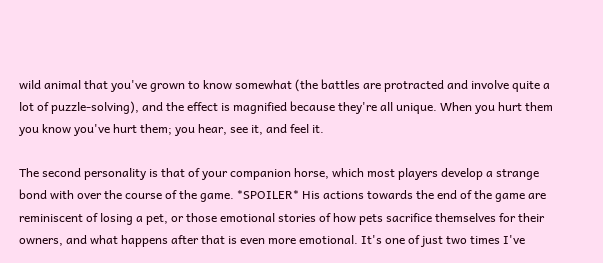wild animal that you've grown to know somewhat (the battles are protracted and involve quite a lot of puzzle-solving), and the effect is magnified because they're all unique. When you hurt them you know you've hurt them; you hear, see it, and feel it.

The second personality is that of your companion horse, which most players develop a strange bond with over the course of the game. *SPOILER* His actions towards the end of the game are reminiscent of losing a pet, or those emotional stories of how pets sacrifice themselves for their owners, and what happens after that is even more emotional. It's one of just two times I've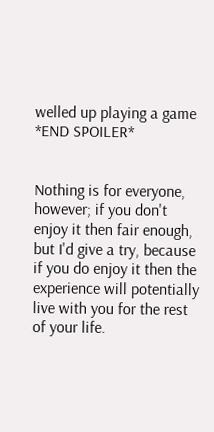welled up playing a game *END SPOILER*


Nothing is for everyone, however; if you don't enjoy it then fair enough, but I'd give a try, because if you do enjoy it then the experience will potentially live with you for the rest of your life.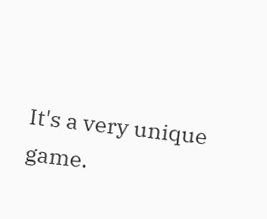It's a very unique game.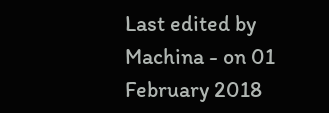Last edited by Machina - on 01 February 2018